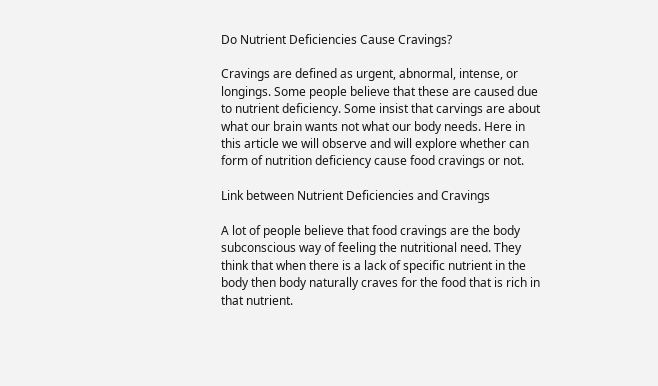Do Nutrient Deficiencies Cause Cravings?

Cravings are defined as urgent, abnormal, intense, or longings. Some people believe that these are caused due to nutrient deficiency. Some insist that carvings are about what our brain wants not what our body needs. Here in this article we will observe and will explore whether can form of nutrition deficiency cause food cravings or not.

Link between Nutrient Deficiencies and Cravings

A lot of people believe that food cravings are the body subconscious way of feeling the nutritional need. They think that when there is a lack of specific nutrient in the body then body naturally craves for the food that is rich in that nutrient.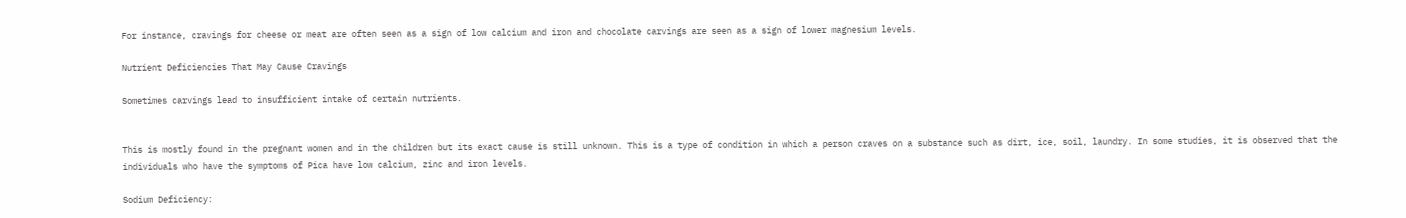For instance, cravings for cheese or meat are often seen as a sign of low calcium and iron and chocolate carvings are seen as a sign of lower magnesium levels.

Nutrient Deficiencies That May Cause Cravings

Sometimes carvings lead to insufficient intake of certain nutrients.


This is mostly found in the pregnant women and in the children but its exact cause is still unknown. This is a type of condition in which a person craves on a substance such as dirt, ice, soil, laundry. In some studies, it is observed that the individuals who have the symptoms of Pica have low calcium, zinc and iron levels.

Sodium Deficiency: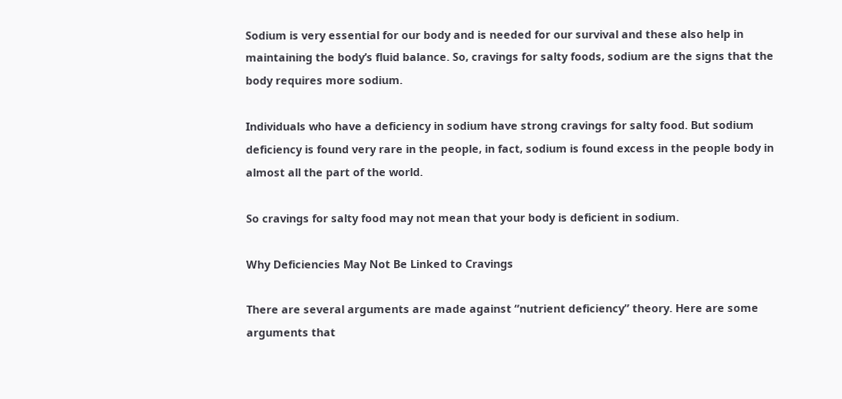Sodium is very essential for our body and is needed for our survival and these also help in maintaining the body’s fluid balance. So, cravings for salty foods, sodium are the signs that the body requires more sodium.

Individuals who have a deficiency in sodium have strong cravings for salty food. But sodium deficiency is found very rare in the people, in fact, sodium is found excess in the people body in almost all the part of the world.

So cravings for salty food may not mean that your body is deficient in sodium.

Why Deficiencies May Not Be Linked to Cravings

There are several arguments are made against “nutrient deficiency” theory. Here are some arguments that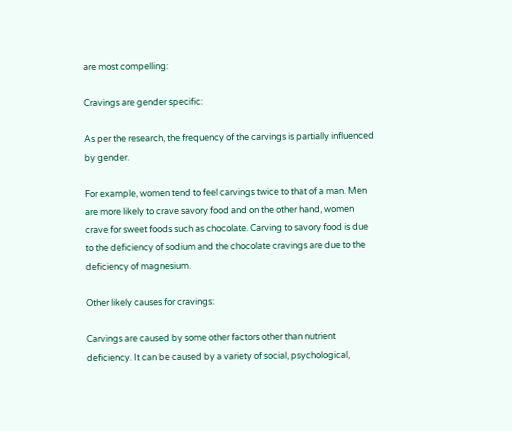are most compelling:

Cravings are gender specific:

As per the research, the frequency of the carvings is partially influenced by gender.

For example, women tend to feel carvings twice to that of a man. Men are more likely to crave savory food and on the other hand, women crave for sweet foods such as chocolate. Carving to savory food is due to the deficiency of sodium and the chocolate cravings are due to the deficiency of magnesium.

Other likely causes for cravings:

Carvings are caused by some other factors other than nutrient deficiency. It can be caused by a variety of social, psychological,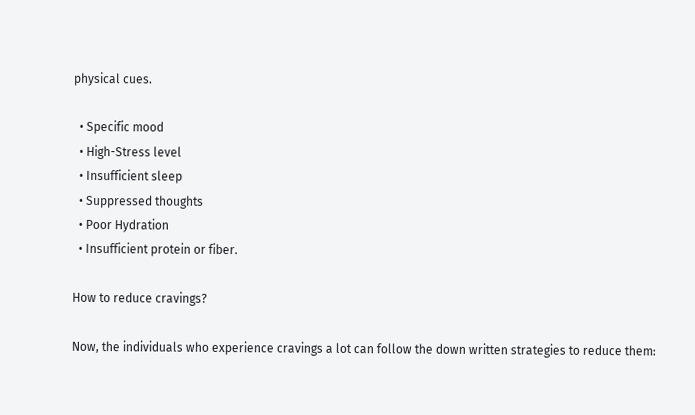physical cues.

  • Specific mood
  • High-Stress level
  • Insufficient sleep
  • Suppressed thoughts
  • Poor Hydration
  • Insufficient protein or fiber.

How to reduce cravings?

Now, the individuals who experience cravings a lot can follow the down written strategies to reduce them: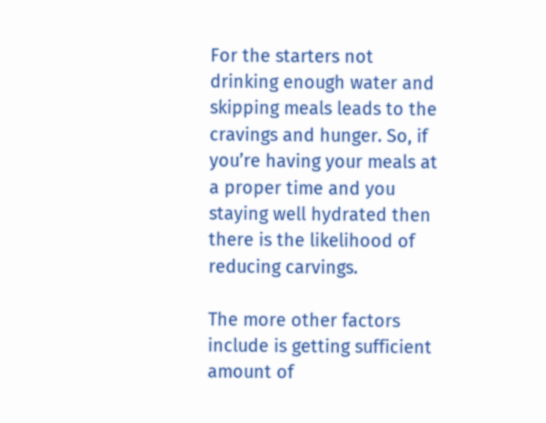For the starters not drinking enough water and skipping meals leads to the cravings and hunger. So, if you’re having your meals at a proper time and you staying well hydrated then there is the likelihood of reducing carvings.

The more other factors include is getting sufficient amount of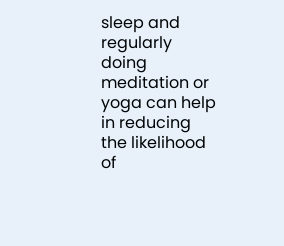sleep and regularly doing meditation or yoga can help in reducing the likelihood of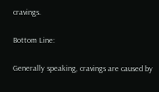cravings.

Bottom Line:

Generally speaking, cravings are caused by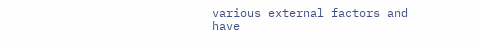various external factors and have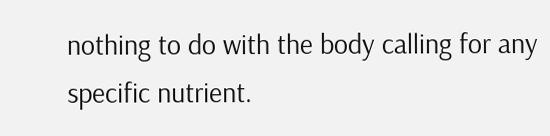nothing to do with the body calling for any specific nutrient.